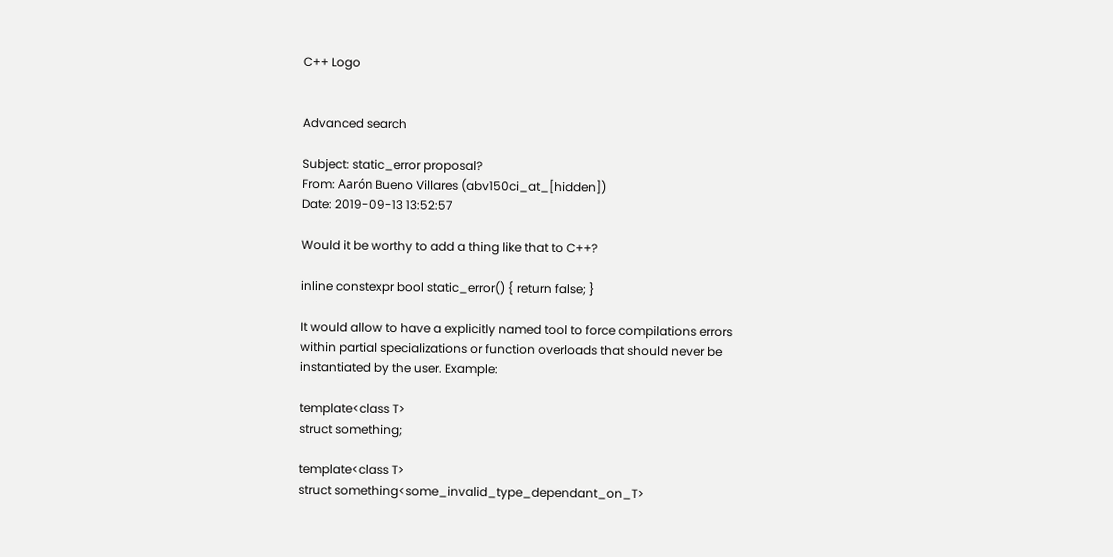C++ Logo


Advanced search

Subject: static_error proposal?
From: Aarón Bueno Villares (abv150ci_at_[hidden])
Date: 2019-09-13 13:52:57

Would it be worthy to add a thing like that to C++?

inline constexpr bool static_error() { return false; }

It would allow to have a explicitly named tool to force compilations errors
within partial specializations or function overloads that should never be
instantiated by the user. Example:

template<class T>
struct something;

template<class T>
struct something<some_invalid_type_dependant_on_T>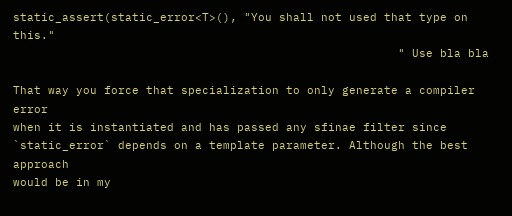static_assert(static_error<T>(), "You shall not used that type on this."
                                                       " Use bla bla

That way you force that specialization to only generate a compiler error
when it is instantiated and has passed any sfinae filter since
`static_error` depends on a template parameter. Although the best approach
would be in my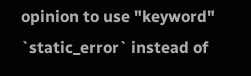opinion to use "keyword" `static_error` instead of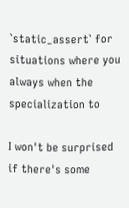`static_assert` for situations where you always when the specialization to

I won't be surprised if there's some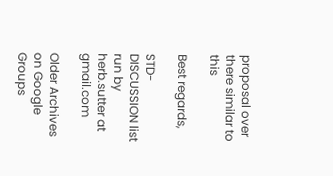proposal over there similar to this

Best regards,

STD-DISCUSSION list run by herb.sutter at gmail.com

Older Archives on Google Groups